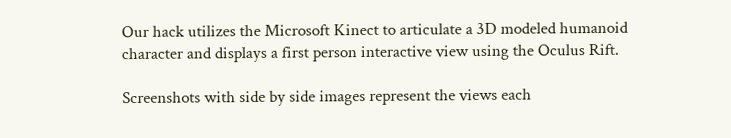Our hack utilizes the Microsoft Kinect to articulate a 3D modeled humanoid character and displays a first person interactive view using the Oculus Rift.

Screenshots with side by side images represent the views each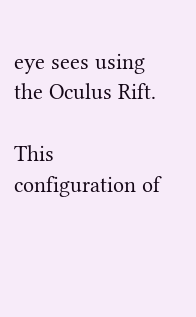eye sees using the Oculus Rift.

This configuration of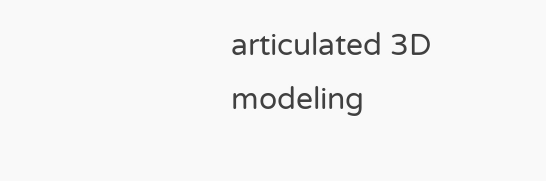articulated 3D modeling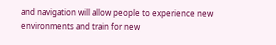and navigation will allow people to experience new environments and train for new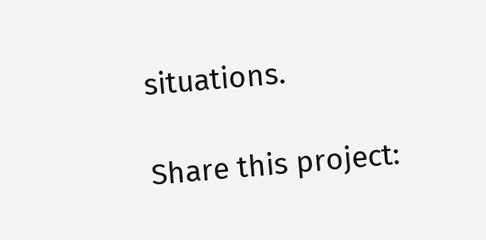situations.

Share this project: